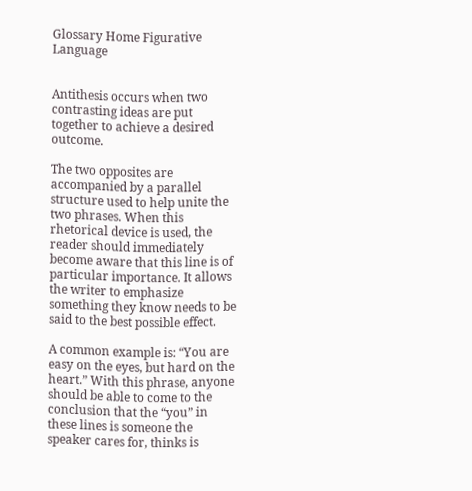Glossary Home Figurative Language


Antithesis occurs when two contrasting ideas are put together to achieve a desired outcome.

The two opposites are accompanied by a parallel structure used to help unite the two phrases. When this rhetorical device is used, the reader should immediately become aware that this line is of particular importance. It allows the writer to emphasize something they know needs to be said to the best possible effect.

A common example is: “You are easy on the eyes, but hard on the heart.” With this phrase, anyone should be able to come to the conclusion that the “you” in these lines is someone the speaker cares for, thinks is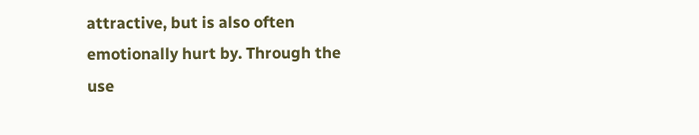attractive, but is also often emotionally hurt by. Through the use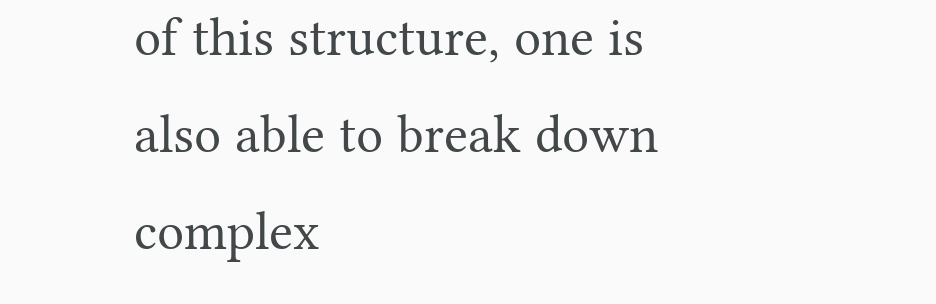of this structure, one is also able to break down complex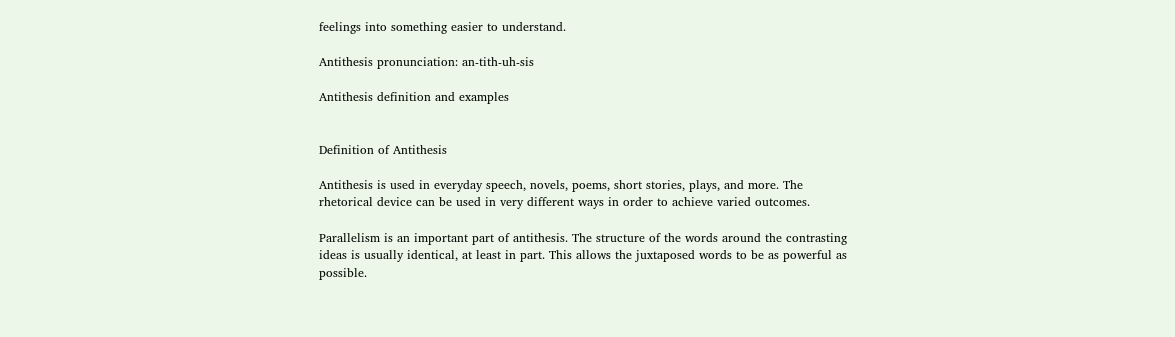feelings into something easier to understand.

Antithesis pronunciation: an-tith-uh-sis

Antithesis definition and examples


Definition of Antithesis

Antithesis is used in everyday speech, novels, poems, short stories, plays, and more. The rhetorical device can be used in very different ways in order to achieve varied outcomes.

Parallelism is an important part of antithesis. The structure of the words around the contrasting ideas is usually identical, at least in part. This allows the juxtaposed words to be as powerful as possible.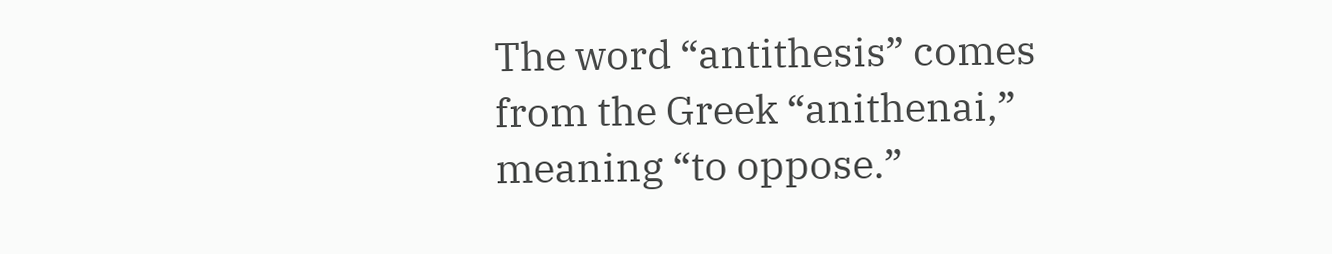The word “antithesis” comes from the Greek “anithenai,” meaning “to oppose.”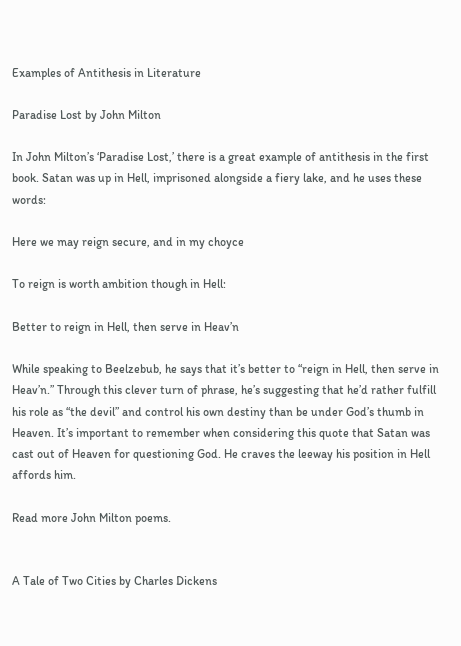Examples of Antithesis in Literature

Paradise Lost by John Milton

In John Milton’s ‘Paradise Lost,’ there is a great example of antithesis in the first book. Satan was up in Hell, imprisoned alongside a fiery lake, and he uses these words:

Here we may reign secure, and in my choyce

To reign is worth ambition though in Hell:

Better to reign in Hell, then serve in Heav’n

While speaking to Beelzebub, he says that it’s better to “reign in Hell, then serve in Heav’n.” Through this clever turn of phrase, he’s suggesting that he’d rather fulfill his role as “the devil” and control his own destiny than be under God’s thumb in Heaven. It’s important to remember when considering this quote that Satan was cast out of Heaven for questioning God. He craves the leeway his position in Hell affords him.

Read more John Milton poems.


A Tale of Two Cities by Charles Dickens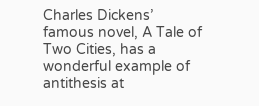Charles Dickens’ famous novel, A Tale of Two Cities, has a wonderful example of antithesis at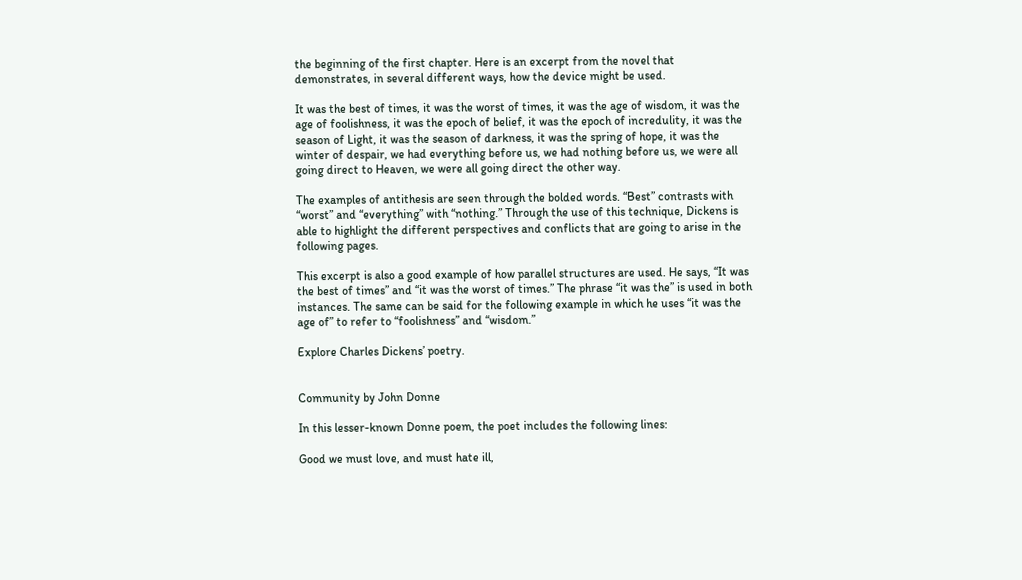the beginning of the first chapter. Here is an excerpt from the novel that demonstrates, in several different ways, how the device might be used.

It was the best of times, it was the worst of times, it was the age of wisdom, it was the age of foolishness, it was the epoch of belief, it was the epoch of incredulity, it was the season of Light, it was the season of darkness, it was the spring of hope, it was the winter of despair, we had everything before us, we had nothing before us, we were all going direct to Heaven, we were all going direct the other way.

The examples of antithesis are seen through the bolded words. “Best” contrasts with “worst” and “everything” with “nothing.” Through the use of this technique, Dickens is able to highlight the different perspectives and conflicts that are going to arise in the following pages.

This excerpt is also a good example of how parallel structures are used. He says, “It was the best of times” and “it was the worst of times.” The phrase “it was the” is used in both instances. The same can be said for the following example in which he uses “it was the age of” to refer to “foolishness” and “wisdom.”

Explore Charles Dickens’ poetry.


Community by John Donne

In this lesser-known Donne poem, the poet includes the following lines:

Good we must love, and must hate ill,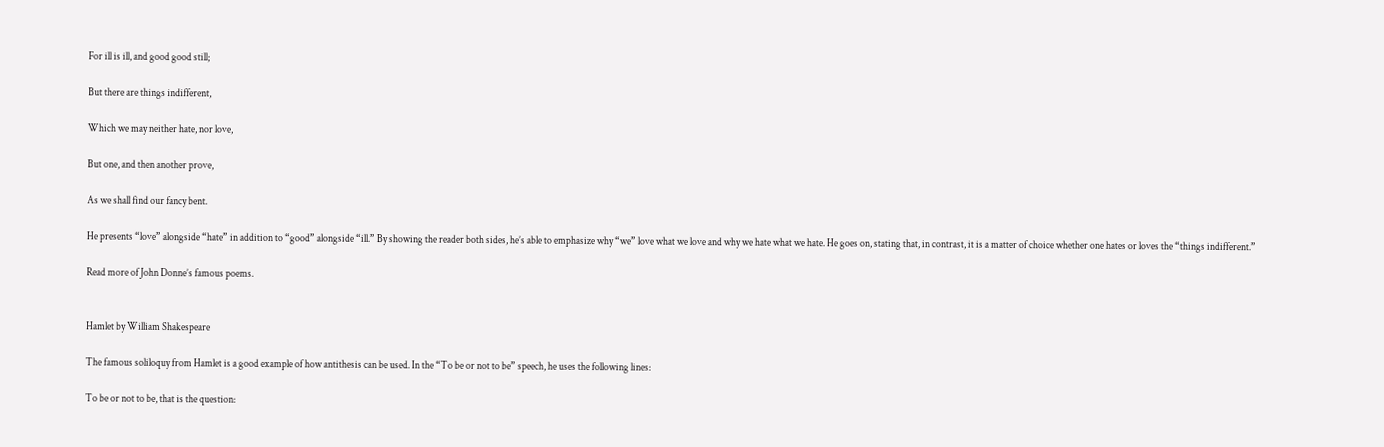For ill is ill, and good good still;

But there are things indifferent,

Which we may neither hate, nor love,

But one, and then another prove,

As we shall find our fancy bent.

He presents “love” alongside “hate” in addition to “good” alongside “ill.” By showing the reader both sides, he’s able to emphasize why “we” love what we love and why we hate what we hate. He goes on, stating that, in contrast, it is a matter of choice whether one hates or loves the “things indifferent.”

Read more of John Donne’s famous poems.


Hamlet by William Shakespeare

The famous soliloquy from Hamlet is a good example of how antithesis can be used. In the “To be or not to be” speech, he uses the following lines:

To be or not to be, that is the question: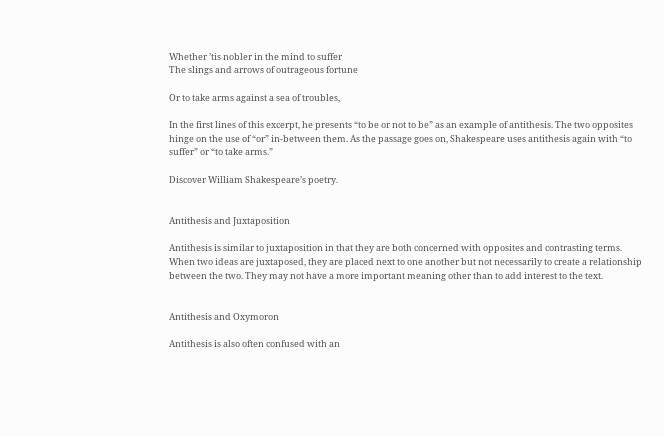Whether ’tis nobler in the mind to suffer
The slings and arrows of outrageous fortune

Or to take arms against a sea of troubles,

In the first lines of this excerpt, he presents “to be or not to be” as an example of antithesis. The two opposites hinge on the use of “or” in-between them. As the passage goes on, Shakespeare uses antithesis again with “to suffer” or “to take arms.”

Discover William Shakespeare’s poetry.


Antithesis and Juxtaposition

Antithesis is similar to juxtaposition in that they are both concerned with opposites and contrasting terms. When two ideas are juxtaposed, they are placed next to one another but not necessarily to create a relationship between the two. They may not have a more important meaning other than to add interest to the text.


Antithesis and Oxymoron

Antithesis is also often confused with an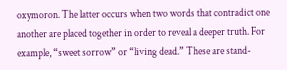oxymoron. The latter occurs when two words that contradict one another are placed together in order to reveal a deeper truth. For example, “sweet sorrow” or “living dead.” These are stand-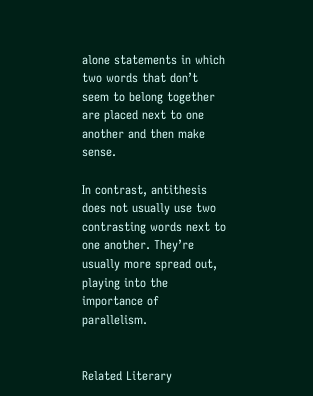alone statements in which two words that don’t seem to belong together are placed next to one another and then make sense.

In contrast, antithesis does not usually use two contrasting words next to one another. They’re usually more spread out, playing into the importance of parallelism.


Related Literary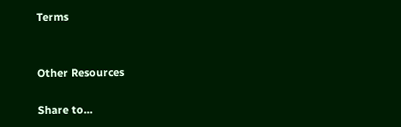Terms


Other Resources

Share to...